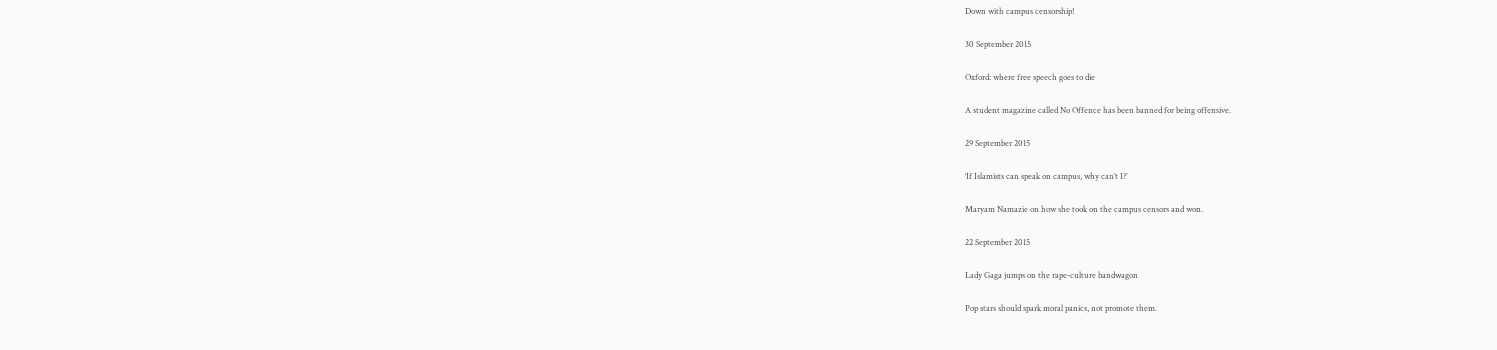Down with campus censorship!

30 September 2015

Oxford: where free speech goes to die

A student magazine called No Offence has been banned for being offensive.

29 September 2015

‘If Islamists can speak on campus, why can’t I?’

Maryam Namazie on how she took on the campus censors and won.

22 September 2015

Lady Gaga jumps on the rape-culture bandwagon

Pop stars should spark moral panics, not promote them.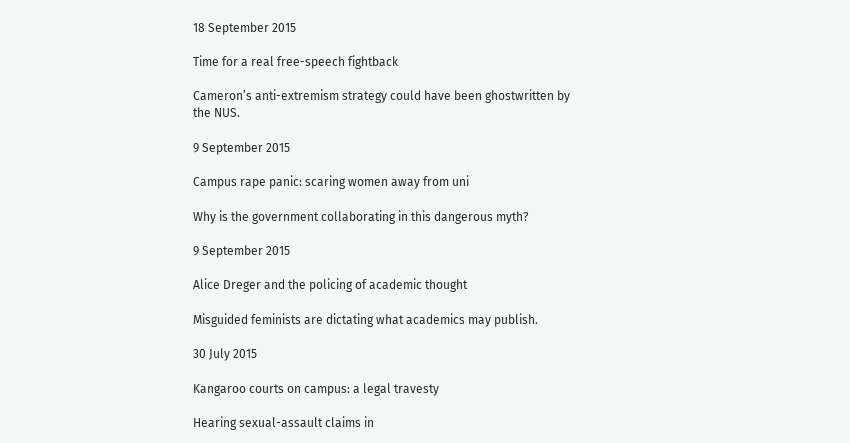18 September 2015

Time for a real free-speech fightback

Cameron’s anti-extremism strategy could have been ghostwritten by the NUS.

9 September 2015

Campus rape panic: scaring women away from uni

Why is the government collaborating in this dangerous myth?

9 September 2015

Alice Dreger and the policing of academic thought

Misguided feminists are dictating what academics may publish.

30 July 2015

Kangaroo courts on campus: a legal travesty

Hearing sexual-assault claims in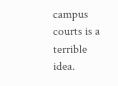campus courts is a terrible idea.